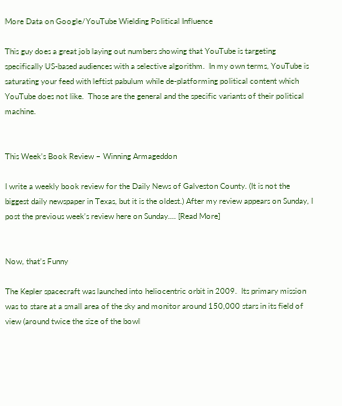More Data on Google/YouTube Wielding Political Influence

This guy does a great job laying out numbers showing that YouTube is targeting specifically US-based audiences with a selective algorithm.  In my own terms, YouTube is saturating your feed with leftist pabulum while de-platforming political content which YouTube does not like.  Those are the general and the specific variants of their political machine.


This Week’s Book Review – Winning Armageddon

I write a weekly book review for the Daily News of Galveston County. (It is not the biggest daily newspaper in Texas, but it is the oldest.) After my review appears on Sunday, I post the previous week’s review here on Sunday.... [Read More]


Now, that’s Funny

The Kepler spacecraft was launched into heliocentric orbit in 2009.  Its primary mission was to stare at a small area of the sky and monitor around 150,000 stars in its field of view (around twice the size of the bowl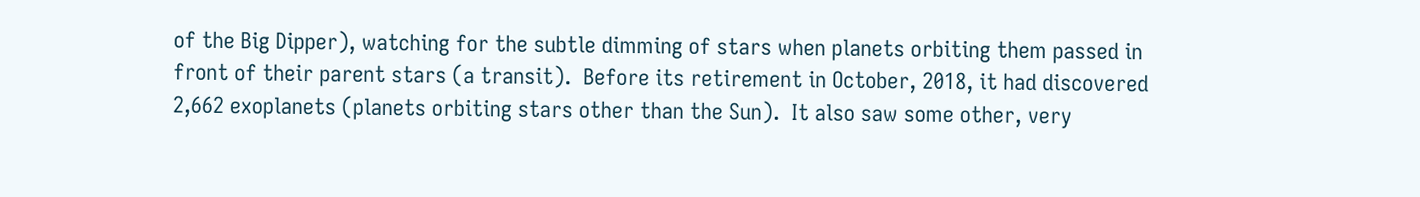of the Big Dipper), watching for the subtle dimming of stars when planets orbiting them passed in front of their parent stars (a transit).  Before its retirement in October, 2018, it had discovered 2,662 exoplanets (planets orbiting stars other than the Sun).  It also saw some other, very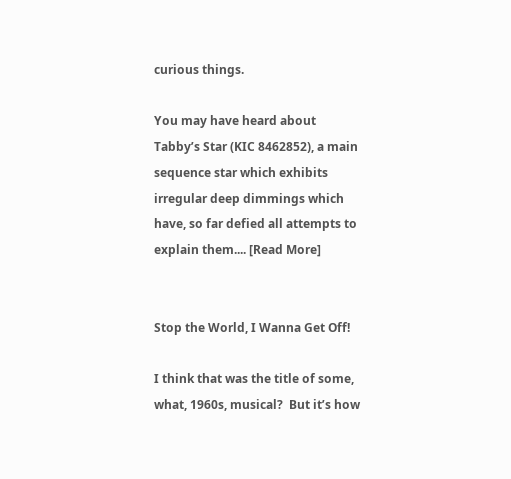curious things.

You may have heard about Tabby’s Star (KIC 8462852), a main sequence star which exhibits irregular deep dimmings which have, so far defied all attempts to explain them.... [Read More]


Stop the World, I Wanna Get Off!

I think that was the title of some, what, 1960s, musical?  But it’s how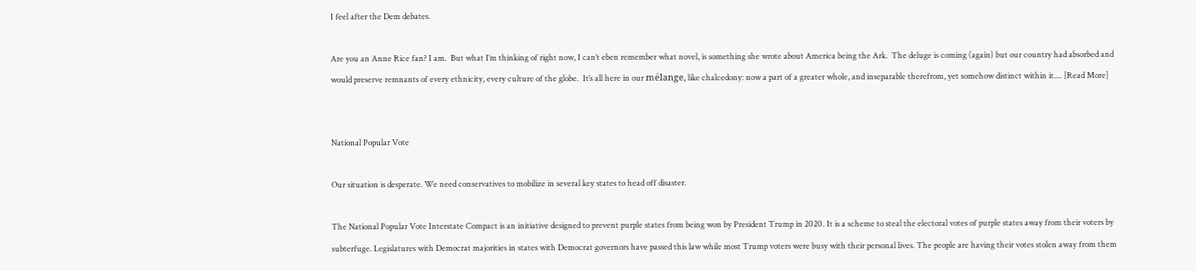I feel after the Dem debates.

Are you an Anne Rice fan? I am.  But what I’m thinking of right now, I can’t eben remember what novel, is something she wrote about America being the Ark.  The deluge is coming (again) but our country had absorbed and would preserve remnants of every ethnicity, every culture of the globe.  It’s all here in our mélange, like chalcedony: now a part of a greater whole, and inseparable therefrom, yet somehow distinct within it.... [Read More]


National Popular Vote

Our situation is desperate. We need conservatives to mobilize in several key states to head off disaster.

The National Popular Vote Interstate Compact is an initiative designed to prevent purple states from being won by President Trump in 2020. It is a scheme to steal the electoral votes of purple states away from their voters by subterfuge. Legislatures with Democrat majorities in states with Democrat governors have passed this law while most Trump voters were busy with their personal lives. The people are having their votes stolen away from them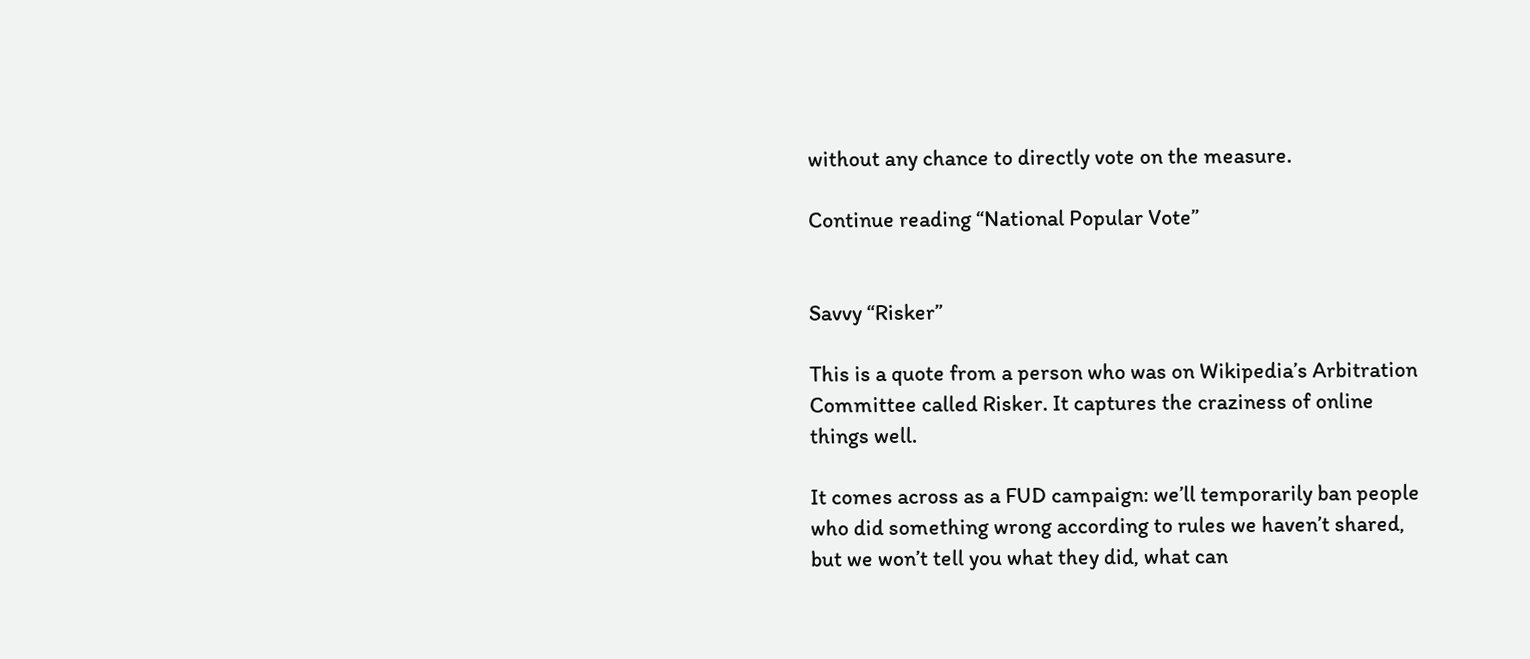without any chance to directly vote on the measure.

Continue reading “National Popular Vote”


Savvy “Risker”

This is a quote from a person who was on Wikipedia’s Arbitration Committee called Risker. It captures the craziness of online things well.

It comes across as a FUD campaign: we’ll temporarily ban people who did something wrong according to rules we haven’t shared, but we won’t tell you what they did, what can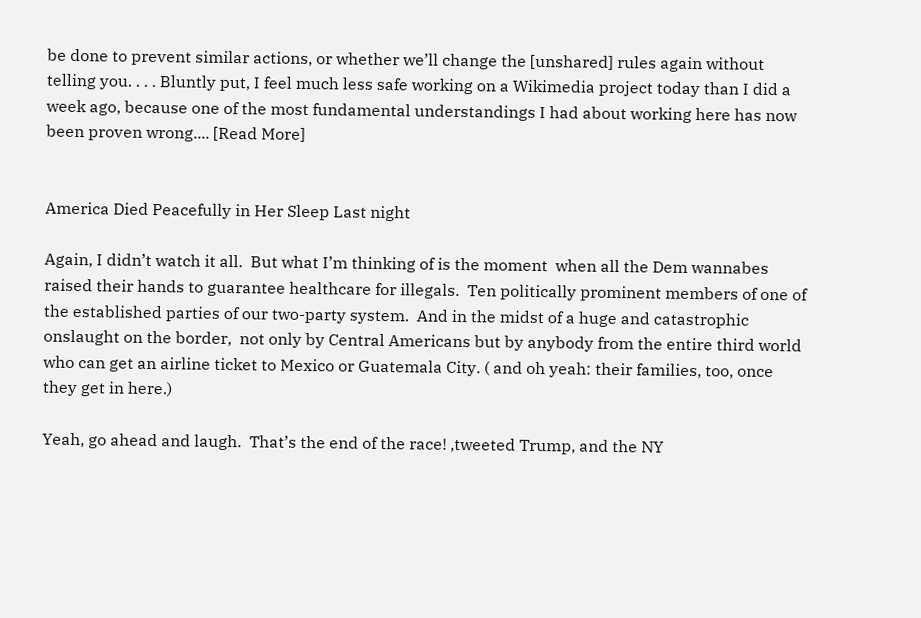be done to prevent similar actions, or whether we’ll change the [unshared] rules again without telling you. . . . Bluntly put, I feel much less safe working on a Wikimedia project today than I did a week ago, because one of the most fundamental understandings I had about working here has now been proven wrong.... [Read More]


America Died Peacefully in Her Sleep Last night

Again, I didn’t watch it all.  But what I’m thinking of is the moment  when all the Dem wannabes raised their hands to guarantee healthcare for illegals.  Ten politically prominent members of one of the established parties of our two-party system.  And in the midst of a huge and catastrophic onslaught on the border,  not only by Central Americans but by anybody from the entire third world who can get an airline ticket to Mexico or Guatemala City. ( and oh yeah: their families, too, once they get in here.)

Yeah, go ahead and laugh.  That’s the end of the race! ,tweeted Trump, and the NY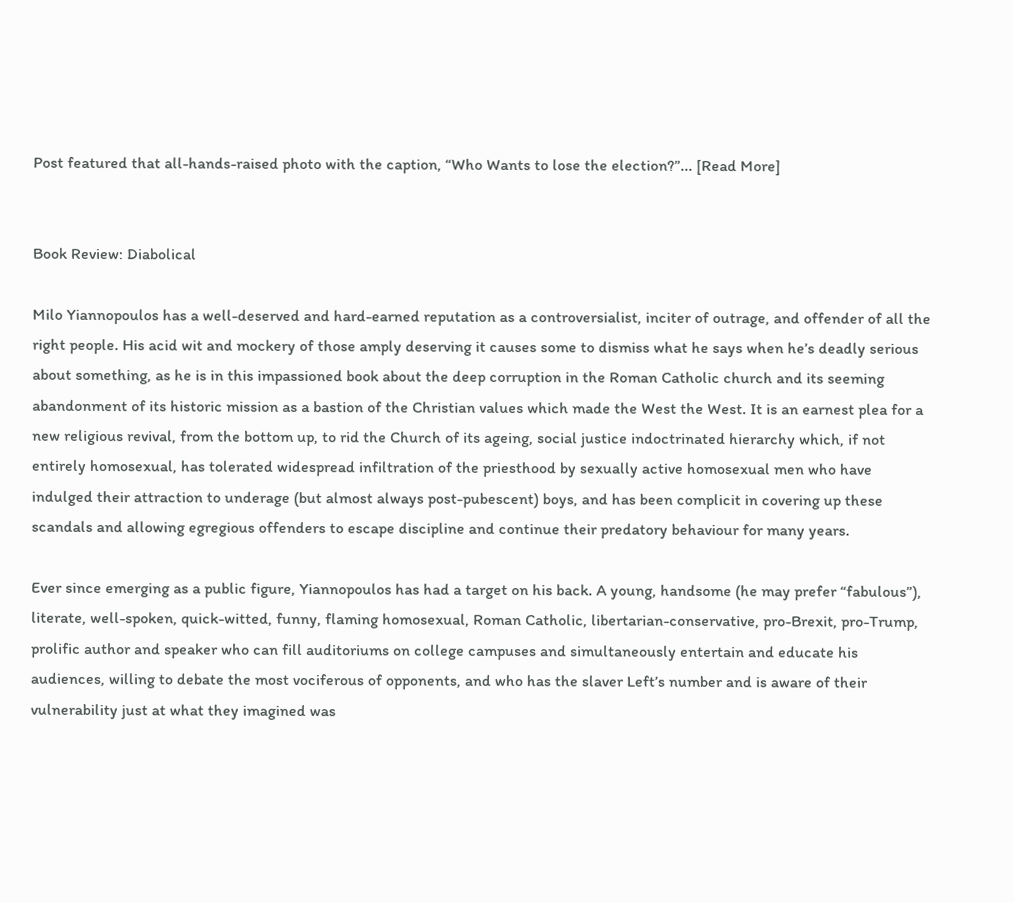Post featured that all-hands-raised photo with the caption, “Who Wants to lose the election?”... [Read More]


Book Review: Diabolical

Milo Yiannopoulos has a well-deserved and hard-earned reputation as a controversialist, inciter of outrage, and offender of all the right people. His acid wit and mockery of those amply deserving it causes some to dismiss what he says when he’s deadly serious about something, as he is in this impassioned book about the deep corruption in the Roman Catholic church and its seeming abandonment of its historic mission as a bastion of the Christian values which made the West the West. It is an earnest plea for a new religious revival, from the bottom up, to rid the Church of its ageing, social justice indoctrinated hierarchy which, if not entirely homosexual, has tolerated widespread infiltration of the priesthood by sexually active homosexual men who have indulged their attraction to underage (but almost always post-pubescent) boys, and has been complicit in covering up these scandals and allowing egregious offenders to escape discipline and continue their predatory behaviour for many years.

Ever since emerging as a public figure, Yiannopoulos has had a target on his back. A young, handsome (he may prefer “fabulous”), literate, well-spoken, quick-witted, funny, flaming homosexual, Roman Catholic, libertarian-conservative, pro-Brexit, pro-Trump, prolific author and speaker who can fill auditoriums on college campuses and simultaneously entertain and educate his audiences, willing to debate the most vociferous of opponents, and who has the slaver Left’s number and is aware of their vulnerability just at what they imagined was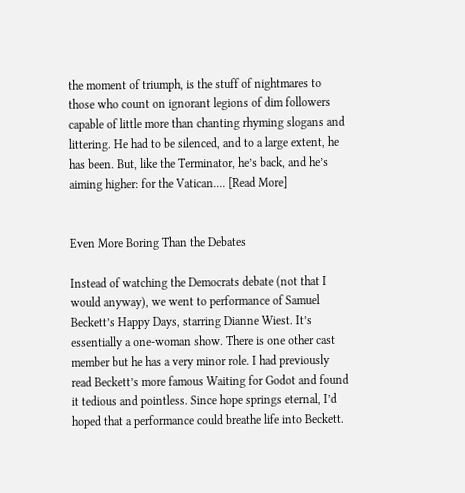the moment of triumph, is the stuff of nightmares to those who count on ignorant legions of dim followers capable of little more than chanting rhyming slogans and littering. He had to be silenced, and to a large extent, he has been. But, like the Terminator, he’s back, and he’s aiming higher: for the Vatican.... [Read More]


Even More Boring Than the Debates

Instead of watching the Democrats debate (not that I would anyway), we went to performance of Samuel Beckett’s Happy Days, starring Dianne Wiest. It’s essentially a one-woman show. There is one other cast member but he has a very minor role. I had previously read Beckett’s more famous Waiting for Godot and found it tedious and pointless. Since hope springs eternal, I’d hoped that a performance could breathe life into Beckett.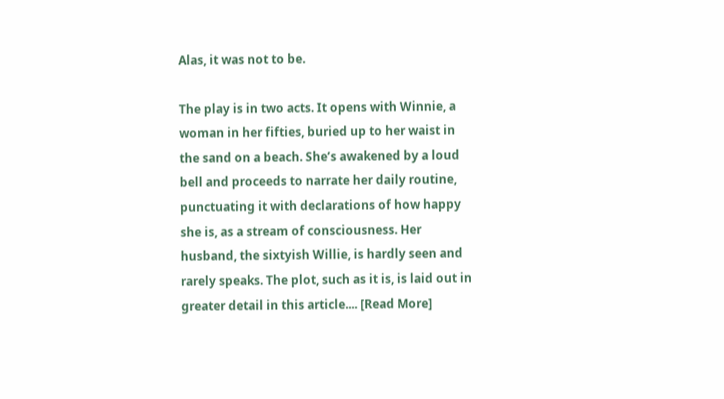Alas, it was not to be.

The play is in two acts. It opens with Winnie, a woman in her fifties, buried up to her waist in the sand on a beach. She’s awakened by a loud bell and proceeds to narrate her daily routine, punctuating it with declarations of how happy she is, as a stream of consciousness. Her husband, the sixtyish Willie, is hardly seen and rarely speaks. The plot, such as it is, is laid out in greater detail in this article.... [Read More]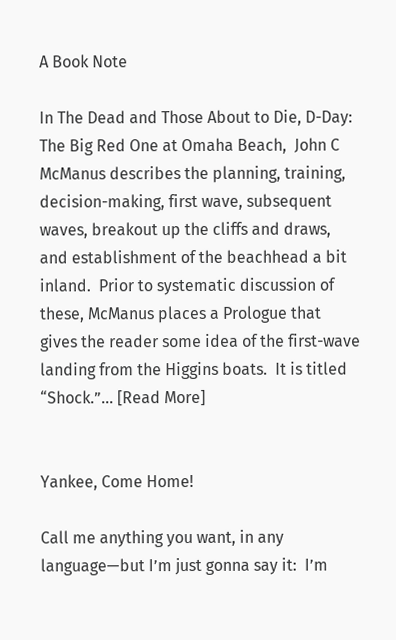A Book Note

In The Dead and Those About to Die, D-Day: The Big Red One at Omaha Beach,  John C McManus describes the planning, training, decision-making, first wave, subsequent waves, breakout up the cliffs and draws, and establishment of the beachhead a bit inland.  Prior to systematic discussion of these, McManus places a Prologue that gives the reader some idea of the first-wave landing from the Higgins boats.  It is titled “Shock.”... [Read More]


Yankee, Come Home!

Call me anything you want, in any  language—but I’m just gonna say it:  I’m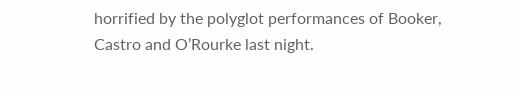horrified by the polyglot performances of Booker, Castro and O’Rourke last night.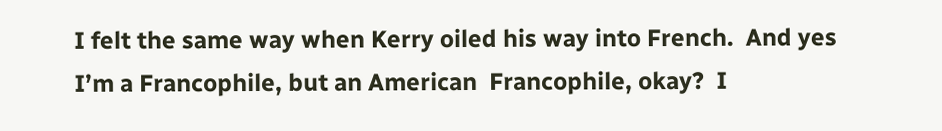I felt the same way when Kerry oiled his way into French.  And yes I’m a Francophile, but an American  Francophile, okay?  I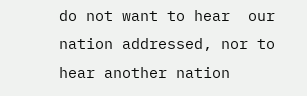do not want to hear  our nation addressed, nor to hear another nation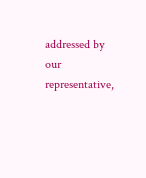addressed by our representative,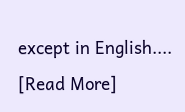except in English.... [Read More]